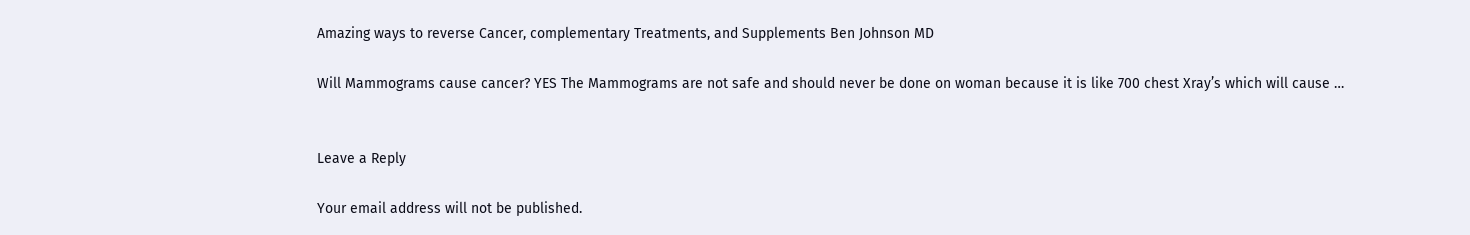Amazing ways to reverse Cancer, complementary Treatments, and Supplements Ben Johnson MD

Will Mammograms cause cancer? YES The Mammograms are not safe and should never be done on woman because it is like 700 chest Xray’s which will cause …


Leave a Reply

Your email address will not be published.